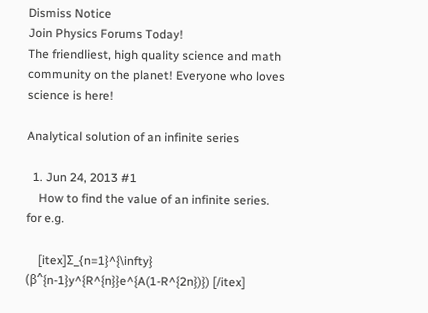Dismiss Notice
Join Physics Forums Today!
The friendliest, high quality science and math community on the planet! Everyone who loves science is here!

Analytical solution of an infinite series

  1. Jun 24, 2013 #1
    How to find the value of an infinite series. for e.g.

    [itex]Ʃ_{n=1}^{\infty} (β^{n-1}y^{R^{n}}e^{A(1-R^{2n})}) [/itex]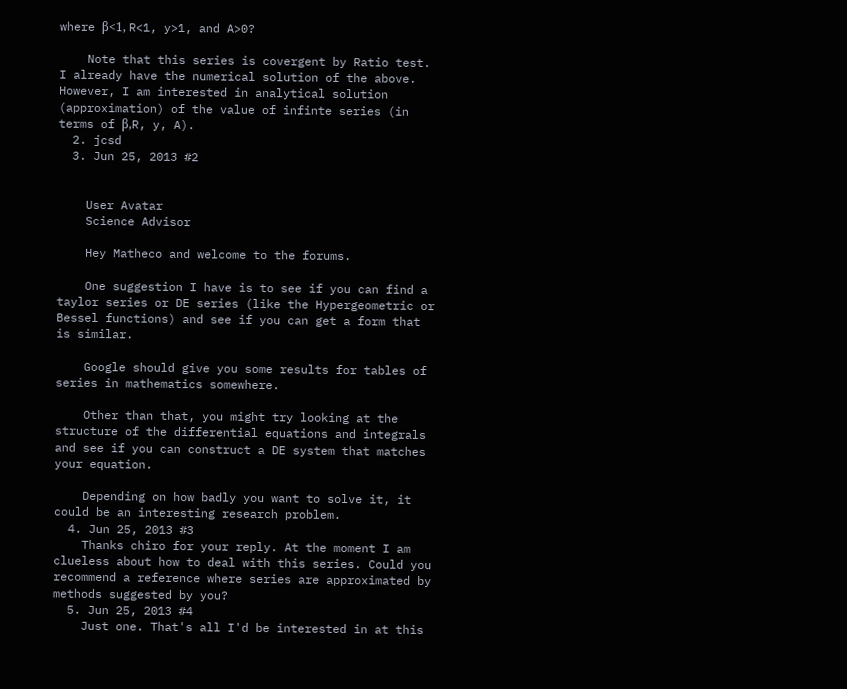where β<1, R<1, y>1, and A>0?

    Note that this series is covergent by Ratio test. I already have the numerical solution of the above. However, I am interested in analytical solution (approximation) of the value of infinte series (in terms of β,R, y, A).
  2. jcsd
  3. Jun 25, 2013 #2


    User Avatar
    Science Advisor

    Hey Matheco and welcome to the forums.

    One suggestion I have is to see if you can find a taylor series or DE series (like the Hypergeometric or Bessel functions) and see if you can get a form that is similar.

    Google should give you some results for tables of series in mathematics somewhere.

    Other than that, you might try looking at the structure of the differential equations and integrals and see if you can construct a DE system that matches your equation.

    Depending on how badly you want to solve it, it could be an interesting research problem.
  4. Jun 25, 2013 #3
    Thanks chiro for your reply. At the moment I am clueless about how to deal with this series. Could you recommend a reference where series are approximated by methods suggested by you?
  5. Jun 25, 2013 #4
    Just one. That's all I'd be interested in at this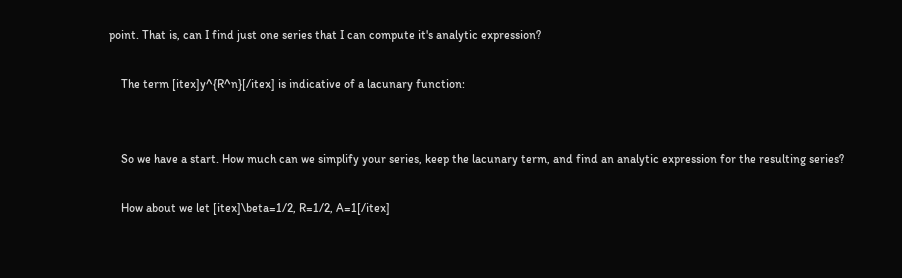point. That is, can I find just one series that I can compute it's analytic expression?

    The term [itex]y^{R^n}[/itex] is indicative of a lacunary function:


    So we have a start. How much can we simplify your series, keep the lacunary term, and find an analytic expression for the resulting series?

    How about we let [itex]\beta=1/2, R=1/2, A=1[/itex]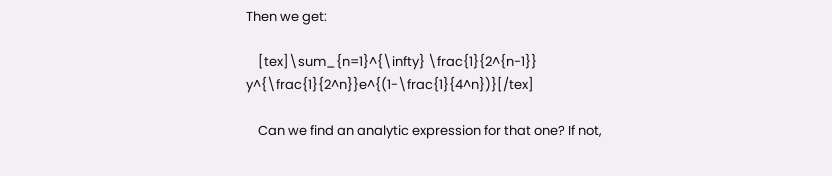Then we get:

    [tex]\sum_{n=1}^{\infty} \frac{1}{2^{n-1}} y^{\frac{1}{2^n}}e^{(1-\frac{1}{4^n})}[/tex]

    Can we find an analytic expression for that one? If not,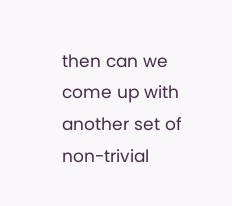then can we come up with another set of non-trivial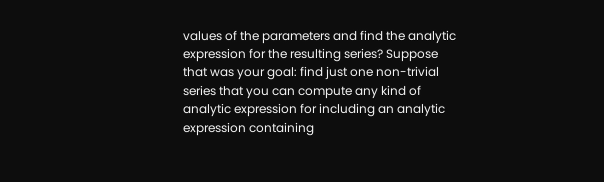values of the parameters and find the analytic expression for the resulting series? Suppose that was your goal: find just one non-trivial series that you can compute any kind of analytic expression for including an analytic expression containing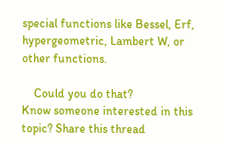special functions like Bessel, Erf, hypergeometric, Lambert W, or other functions.

    Could you do that?
Know someone interested in this topic? Share this thread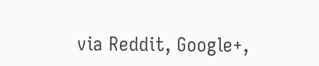via Reddit, Google+,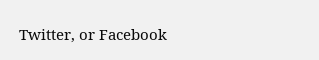Twitter, or Facebook